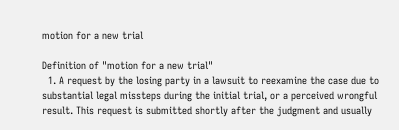motion for a new trial

Definition of "motion for a new trial"
  1. A request by the losing party in a lawsuit to reexamine the case due to substantial legal missteps during the initial trial, or a perceived wrongful result. This request is submitted shortly after the judgment and usually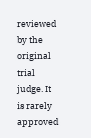reviewed by the original trial judge. It is rarely approved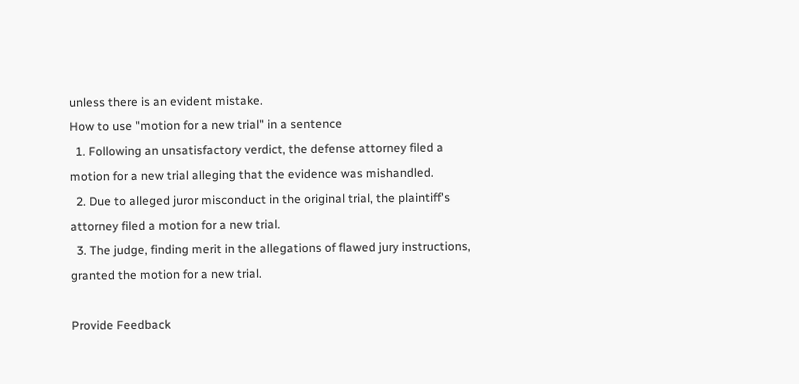unless there is an evident mistake.
How to use "motion for a new trial" in a sentence
  1. Following an unsatisfactory verdict, the defense attorney filed a motion for a new trial alleging that the evidence was mishandled.
  2. Due to alleged juror misconduct in the original trial, the plaintiff's attorney filed a motion for a new trial.
  3. The judge, finding merit in the allegations of flawed jury instructions, granted the motion for a new trial.

Provide Feedback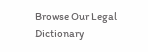Browse Our Legal Dictionary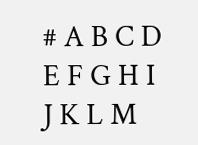# A B C D E F G H I J K L M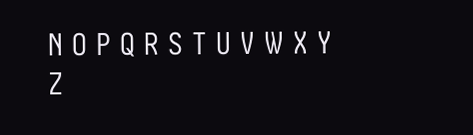N O P Q R S T U V W X Y Z